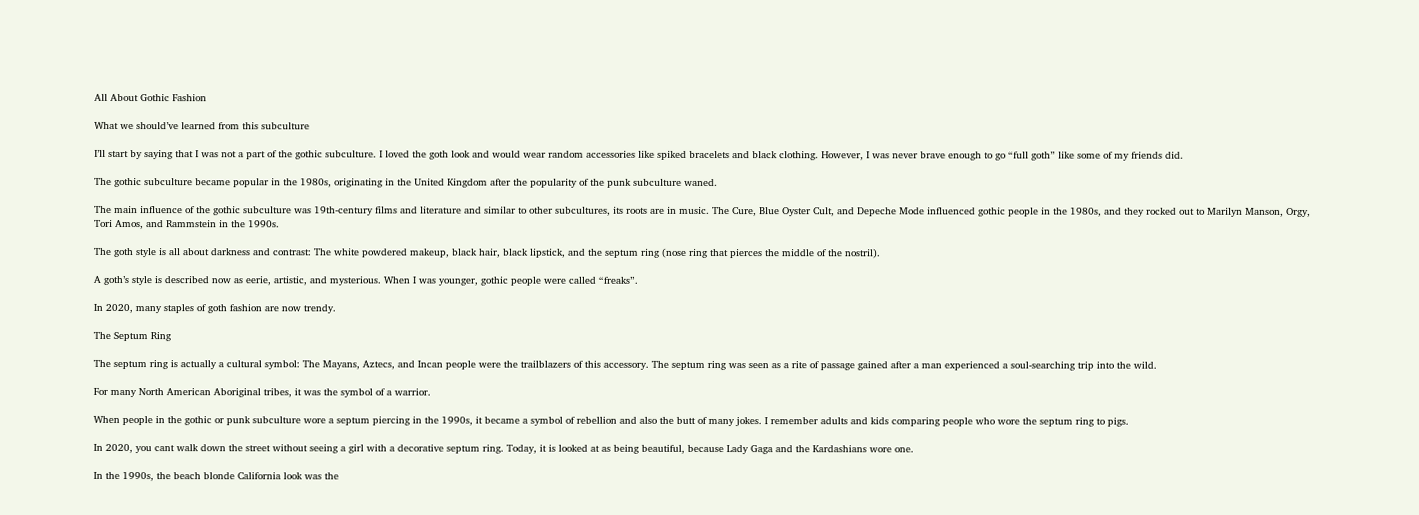All About Gothic Fashion

What we should’ve learned from this subculture

I’ll start by saying that I was not a part of the gothic subculture. I loved the goth look and would wear random accessories like spiked bracelets and black clothing. However, I was never brave enough to go “full goth” like some of my friends did.

The gothic subculture became popular in the 1980s, originating in the United Kingdom after the popularity of the punk subculture waned.

The main influence of the gothic subculture was 19th-century films and literature and similar to other subcultures, its roots are in music. The Cure, Blue Oyster Cult, and Depeche Mode influenced gothic people in the 1980s, and they rocked out to Marilyn Manson, Orgy, Tori Amos, and Rammstein in the 1990s.

The goth style is all about darkness and contrast: The white powdered makeup, black hair, black lipstick, and the septum ring (nose ring that pierces the middle of the nostril).

A goth’s style is described now as eerie, artistic, and mysterious. When I was younger, gothic people were called “freaks”.

In 2020, many staples of goth fashion are now trendy.

The Septum Ring

The septum ring is actually a cultural symbol: The Mayans, Aztecs, and Incan people were the trailblazers of this accessory. The septum ring was seen as a rite of passage gained after a man experienced a soul-searching trip into the wild.

For many North American Aboriginal tribes, it was the symbol of a warrior.

When people in the gothic or punk subculture wore a septum piercing in the 1990s, it became a symbol of rebellion and also the butt of many jokes. I remember adults and kids comparing people who wore the septum ring to pigs.

In 2020, you cant walk down the street without seeing a girl with a decorative septum ring. Today, it is looked at as being beautiful, because Lady Gaga and the Kardashians wore one.

In the 1990s, the beach blonde California look was the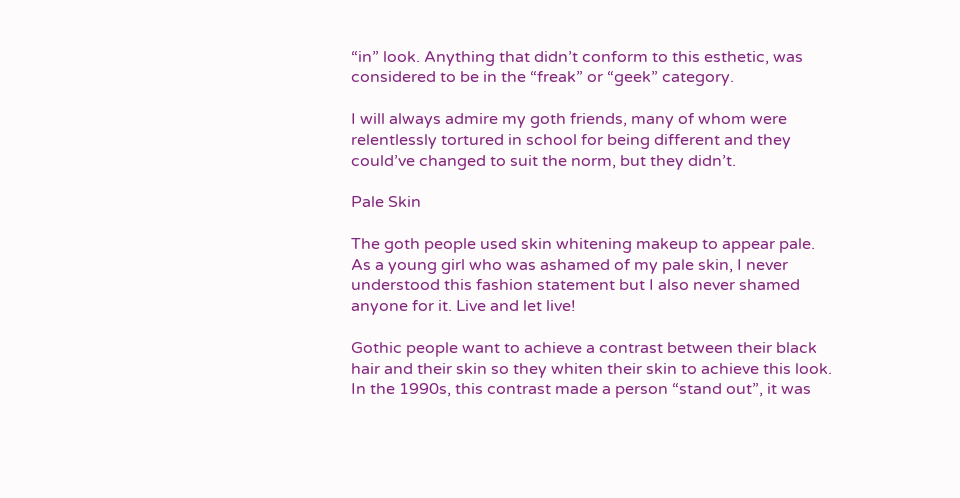“in” look. Anything that didn’t conform to this esthetic, was considered to be in the “freak” or “geek” category.

I will always admire my goth friends, many of whom were relentlessly tortured in school for being different and they could’ve changed to suit the norm, but they didn’t.

Pale Skin

The goth people used skin whitening makeup to appear pale. As a young girl who was ashamed of my pale skin, I never understood this fashion statement but I also never shamed anyone for it. Live and let live!

Gothic people want to achieve a contrast between their black hair and their skin so they whiten their skin to achieve this look.
In the 1990s, this contrast made a person “stand out”, it was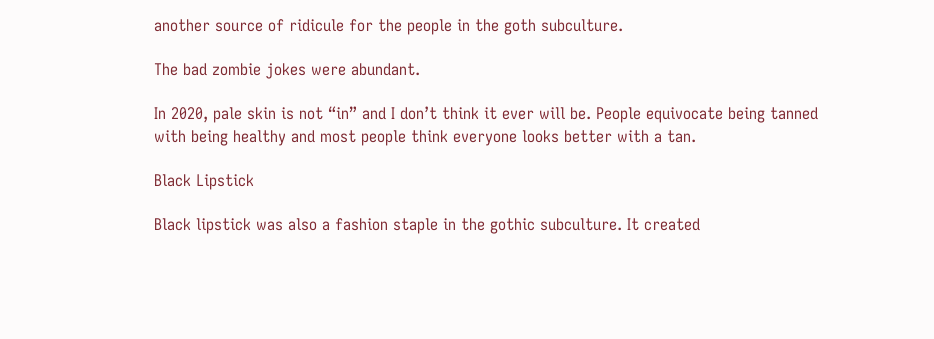another source of ridicule for the people in the goth subculture.

The bad zombie jokes were abundant.

In 2020, pale skin is not “in” and I don’t think it ever will be. People equivocate being tanned with being healthy and most people think everyone looks better with a tan.

Black Lipstick

Black lipstick was also a fashion staple in the gothic subculture. It created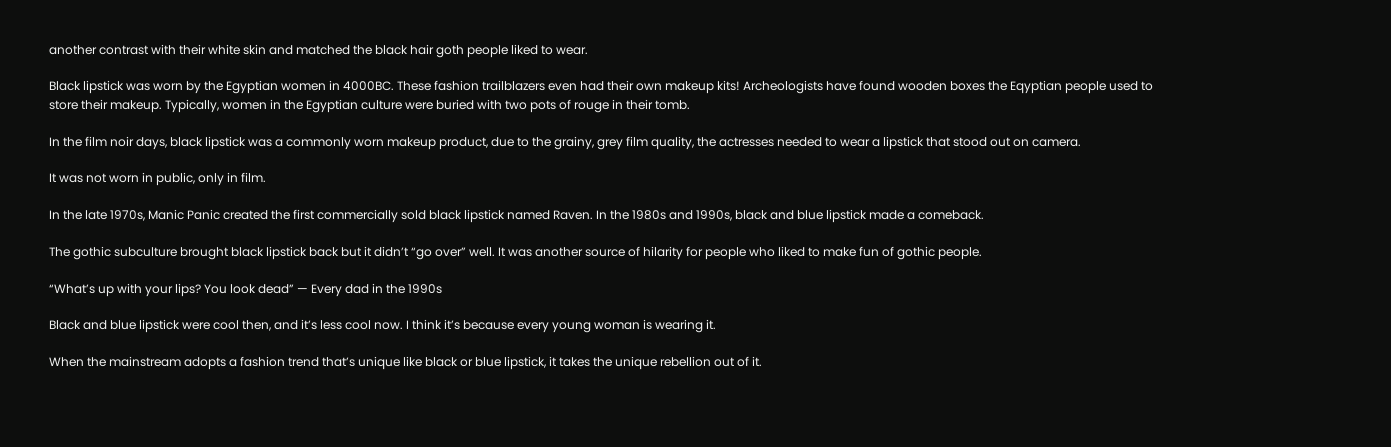another contrast with their white skin and matched the black hair goth people liked to wear.

Black lipstick was worn by the Egyptian women in 4000BC. These fashion trailblazers even had their own makeup kits! Archeologists have found wooden boxes the Eqyptian people used to store their makeup. Typically, women in the Egyptian culture were buried with two pots of rouge in their tomb.

In the film noir days, black lipstick was a commonly worn makeup product, due to the grainy, grey film quality, the actresses needed to wear a lipstick that stood out on camera.

It was not worn in public, only in film.

In the late 1970s, Manic Panic created the first commercially sold black lipstick named Raven. In the 1980s and 1990s, black and blue lipstick made a comeback.

The gothic subculture brought black lipstick back but it didn’t “go over” well. It was another source of hilarity for people who liked to make fun of gothic people.

“What’s up with your lips? You look dead” — Every dad in the 1990s

Black and blue lipstick were cool then, and it’s less cool now. I think it’s because every young woman is wearing it.

When the mainstream adopts a fashion trend that’s unique like black or blue lipstick, it takes the unique rebellion out of it.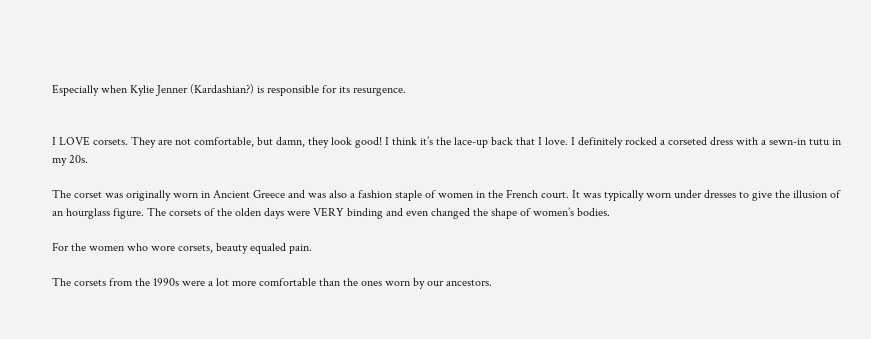Especially when Kylie Jenner (Kardashian?) is responsible for its resurgence.


I LOVE corsets. They are not comfortable, but damn, they look good! I think it’s the lace-up back that I love. I definitely rocked a corseted dress with a sewn-in tutu in my 20s.

The corset was originally worn in Ancient Greece and was also a fashion staple of women in the French court. It was typically worn under dresses to give the illusion of an hourglass figure. The corsets of the olden days were VERY binding and even changed the shape of women’s bodies.

For the women who wore corsets, beauty equaled pain.

The corsets from the 1990s were a lot more comfortable than the ones worn by our ancestors.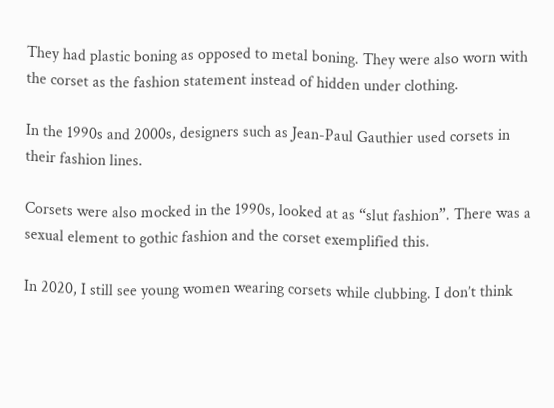They had plastic boning as opposed to metal boning. They were also worn with the corset as the fashion statement instead of hidden under clothing.

In the 1990s and 2000s, designers such as Jean-Paul Gauthier used corsets in their fashion lines.

Corsets were also mocked in the 1990s, looked at as “slut fashion”. There was a sexual element to gothic fashion and the corset exemplified this.

In 2020, I still see young women wearing corsets while clubbing. I don’t think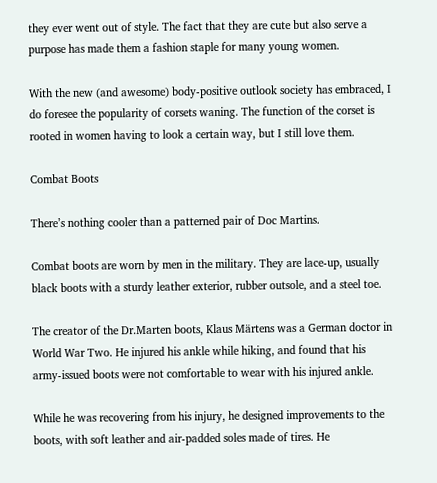they ever went out of style. The fact that they are cute but also serve a purpose has made them a fashion staple for many young women.

With the new (and awesome) body-positive outlook society has embraced, I do foresee the popularity of corsets waning. The function of the corset is rooted in women having to look a certain way, but I still love them.

Combat Boots

There’s nothing cooler than a patterned pair of Doc Martins.

Combat boots are worn by men in the military. They are lace-up, usually black boots with a sturdy leather exterior, rubber outsole, and a steel toe.

The creator of the Dr.Marten boots, Klaus Märtens was a German doctor in World War Two. He injured his ankle while hiking, and found that his army-issued boots were not comfortable to wear with his injured ankle.

While he was recovering from his injury, he designed improvements to the boots, with soft leather and air-padded soles made of tires. He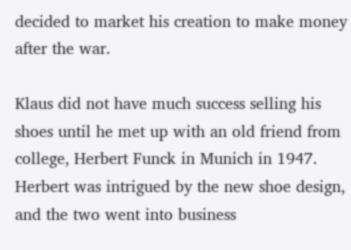decided to market his creation to make money after the war.

Klaus did not have much success selling his shoes until he met up with an old friend from college, Herbert Funck in Munich in 1947. Herbert was intrigued by the new shoe design, and the two went into business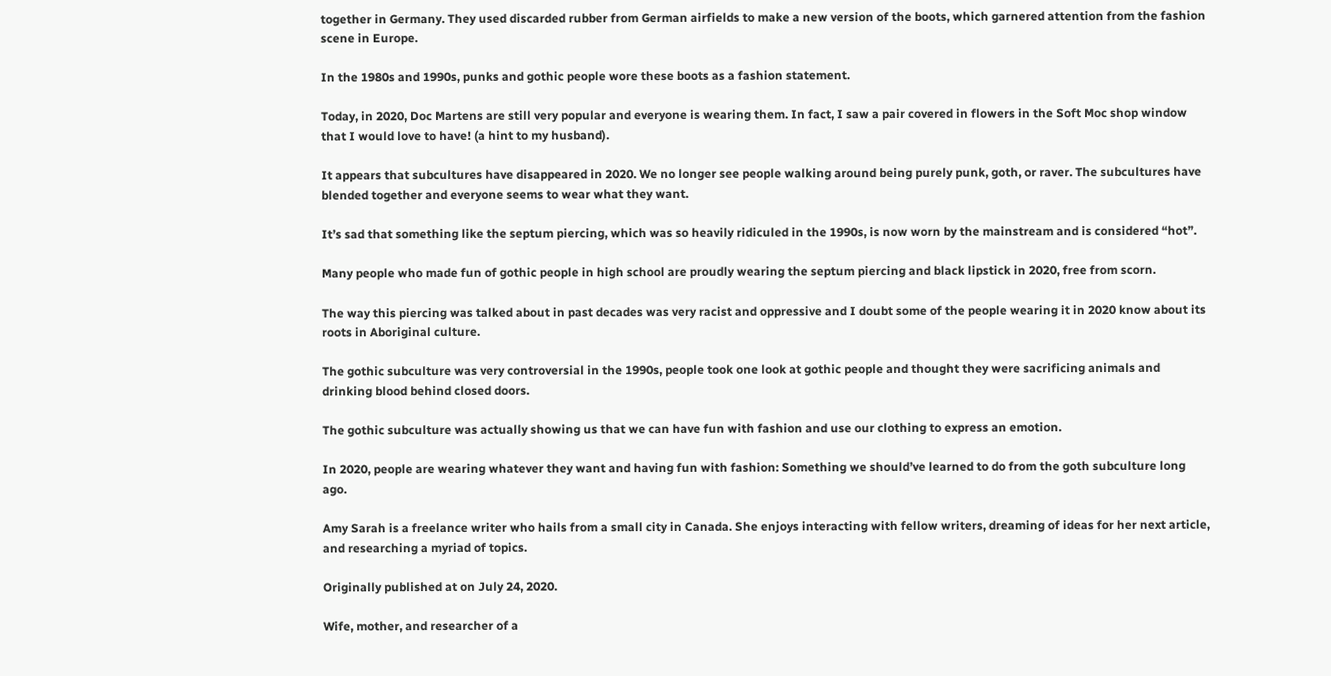together in Germany. They used discarded rubber from German airfields to make a new version of the boots, which garnered attention from the fashion scene in Europe.

In the 1980s and 1990s, punks and gothic people wore these boots as a fashion statement.

Today, in 2020, Doc Martens are still very popular and everyone is wearing them. In fact, I saw a pair covered in flowers in the Soft Moc shop window that I would love to have! (a hint to my husband).

It appears that subcultures have disappeared in 2020. We no longer see people walking around being purely punk, goth, or raver. The subcultures have blended together and everyone seems to wear what they want.

It’s sad that something like the septum piercing, which was so heavily ridiculed in the 1990s, is now worn by the mainstream and is considered “hot”.

Many people who made fun of gothic people in high school are proudly wearing the septum piercing and black lipstick in 2020, free from scorn.

The way this piercing was talked about in past decades was very racist and oppressive and I doubt some of the people wearing it in 2020 know about its roots in Aboriginal culture.

The gothic subculture was very controversial in the 1990s, people took one look at gothic people and thought they were sacrificing animals and drinking blood behind closed doors.

The gothic subculture was actually showing us that we can have fun with fashion and use our clothing to express an emotion.

In 2020, people are wearing whatever they want and having fun with fashion: Something we should’ve learned to do from the goth subculture long ago.

Amy Sarah is a freelance writer who hails from a small city in Canada. She enjoys interacting with fellow writers, dreaming of ideas for her next article, and researching a myriad of topics.

Originally published at on July 24, 2020.

Wife, mother, and researcher of a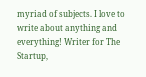myriad of subjects. I love to write about anything and everything! Writer for The Startup,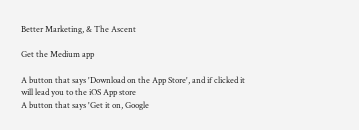Better Marketing, & The Ascent

Get the Medium app

A button that says 'Download on the App Store', and if clicked it will lead you to the iOS App store
A button that says 'Get it on, Google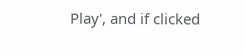Play', and if clicked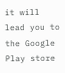it will lead you to the Google Play store